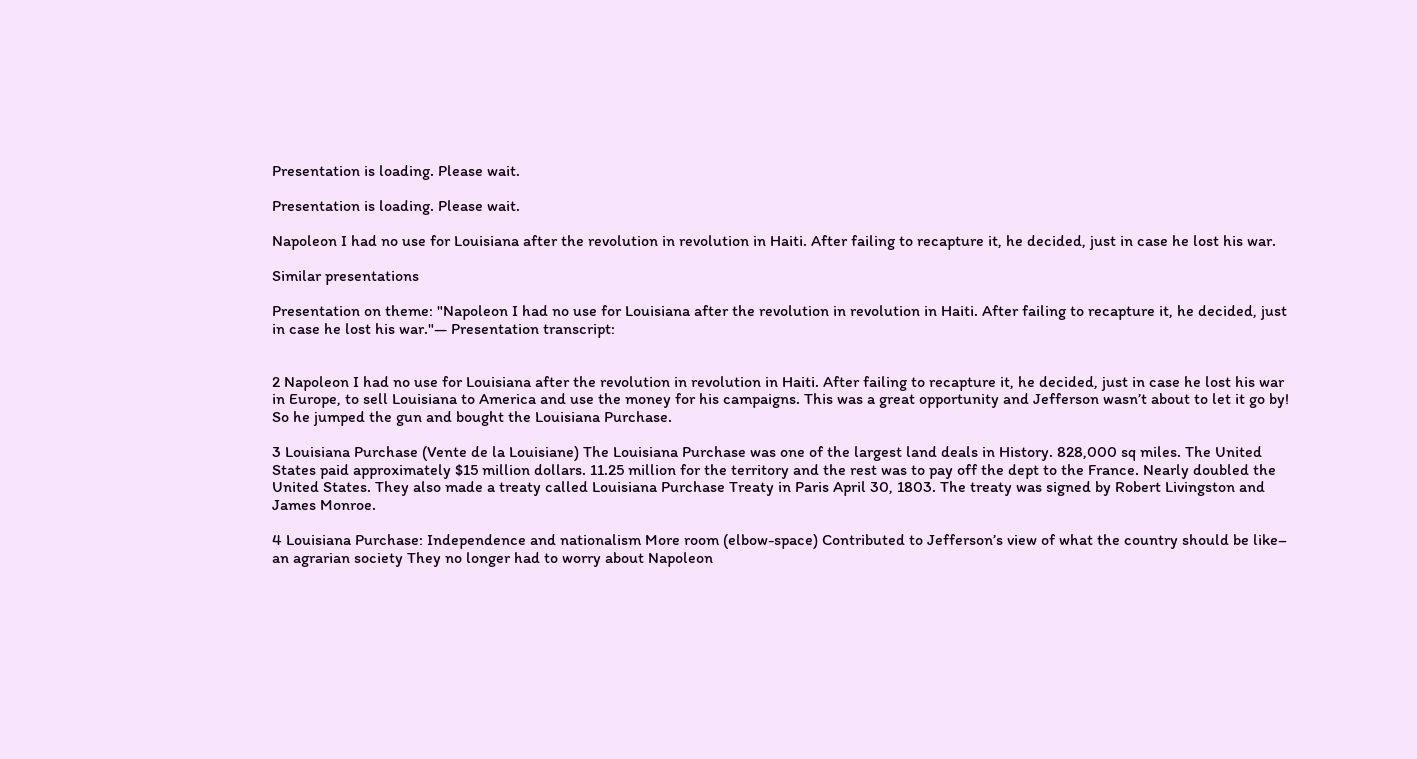Presentation is loading. Please wait.

Presentation is loading. Please wait.

Napoleon I had no use for Louisiana after the revolution in revolution in Haiti. After failing to recapture it, he decided, just in case he lost his war.

Similar presentations

Presentation on theme: "Napoleon I had no use for Louisiana after the revolution in revolution in Haiti. After failing to recapture it, he decided, just in case he lost his war."— Presentation transcript:


2 Napoleon I had no use for Louisiana after the revolution in revolution in Haiti. After failing to recapture it, he decided, just in case he lost his war in Europe, to sell Louisiana to America and use the money for his campaigns. This was a great opportunity and Jefferson wasn’t about to let it go by! So he jumped the gun and bought the Louisiana Purchase.

3 Louisiana Purchase (Vente de la Louisiane) The Louisiana Purchase was one of the largest land deals in History. 828,000 sq miles. The United States paid approximately $15 million dollars. 11.25 million for the territory and the rest was to pay off the dept to the France. Nearly doubled the United States. They also made a treaty called Louisiana Purchase Treaty in Paris April 30, 1803. The treaty was signed by Robert Livingston and James Monroe.

4 Louisiana Purchase: Independence and nationalism More room (elbow-space) Contributed to Jefferson’s view of what the country should be like– an agrarian society They no longer had to worry about Napoleon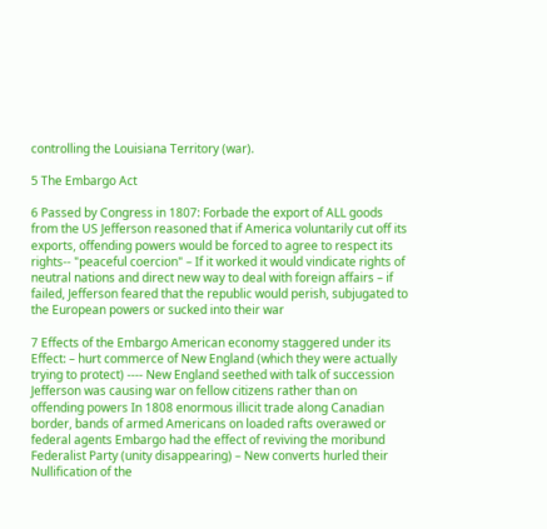controlling the Louisiana Territory (war).

5 The Embargo Act

6 Passed by Congress in 1807: Forbade the export of ALL goods from the US Jefferson reasoned that if America voluntarily cut off its exports, offending powers would be forced to agree to respect its rights-- "peaceful coercion" – If it worked it would vindicate rights of neutral nations and direct new way to deal with foreign affairs – if failed, Jefferson feared that the republic would perish, subjugated to the European powers or sucked into their war

7 Effects of the Embargo American economy staggered under its Effect: – hurt commerce of New England (which they were actually trying to protect) ---- New England seethed with talk of succession Jefferson was causing war on fellow citizens rather than on offending powers In 1808 enormous illicit trade along Canadian border, bands of armed Americans on loaded rafts overawed or federal agents Embargo had the effect of reviving the moribund Federalist Party (unity disappearing) – New converts hurled their Nullification of the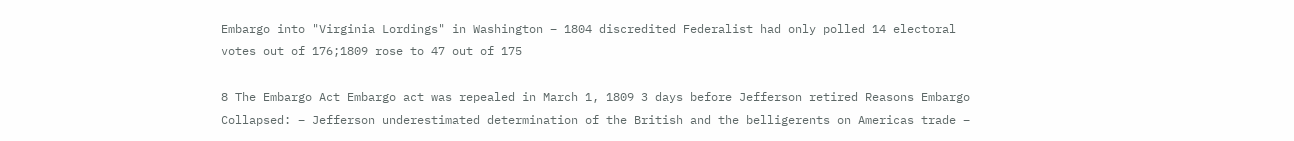Embargo into "Virginia Lordings" in Washington – 1804 discredited Federalist had only polled 14 electoral votes out of 176;1809 rose to 47 out of 175

8 The Embargo Act Embargo act was repealed in March 1, 1809 3 days before Jefferson retired Reasons Embargo Collapsed: – Jefferson underestimated determination of the British and the belligerents on Americas trade –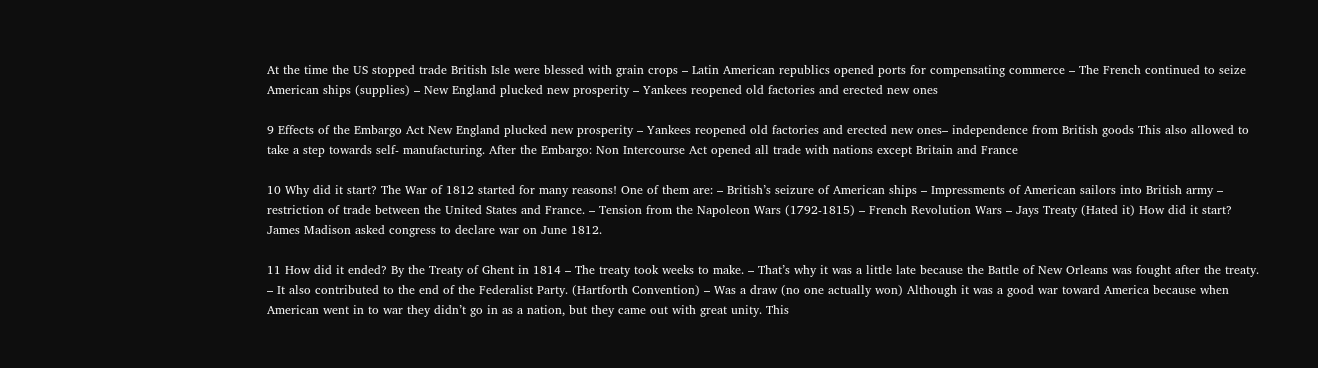At the time the US stopped trade British Isle were blessed with grain crops – Latin American republics opened ports for compensating commerce – The French continued to seize American ships (supplies) – New England plucked new prosperity – Yankees reopened old factories and erected new ones

9 Effects of the Embargo Act New England plucked new prosperity – Yankees reopened old factories and erected new ones– independence from British goods This also allowed to take a step towards self- manufacturing. After the Embargo: Non Intercourse Act opened all trade with nations except Britain and France

10 Why did it start? The War of 1812 started for many reasons! One of them are: – British’s seizure of American ships – Impressments of American sailors into British army – restriction of trade between the United States and France. – Tension from the Napoleon Wars (1792-1815) – French Revolution Wars – Jays Treaty (Hated it) How did it start? James Madison asked congress to declare war on June 1812.

11 How did it ended? By the Treaty of Ghent in 1814 – The treaty took weeks to make. – That’s why it was a little late because the Battle of New Orleans was fought after the treaty. – It also contributed to the end of the Federalist Party. (Hartforth Convention) – Was a draw (no one actually won) Although it was a good war toward America because when American went in to war they didn’t go in as a nation, but they came out with great unity. This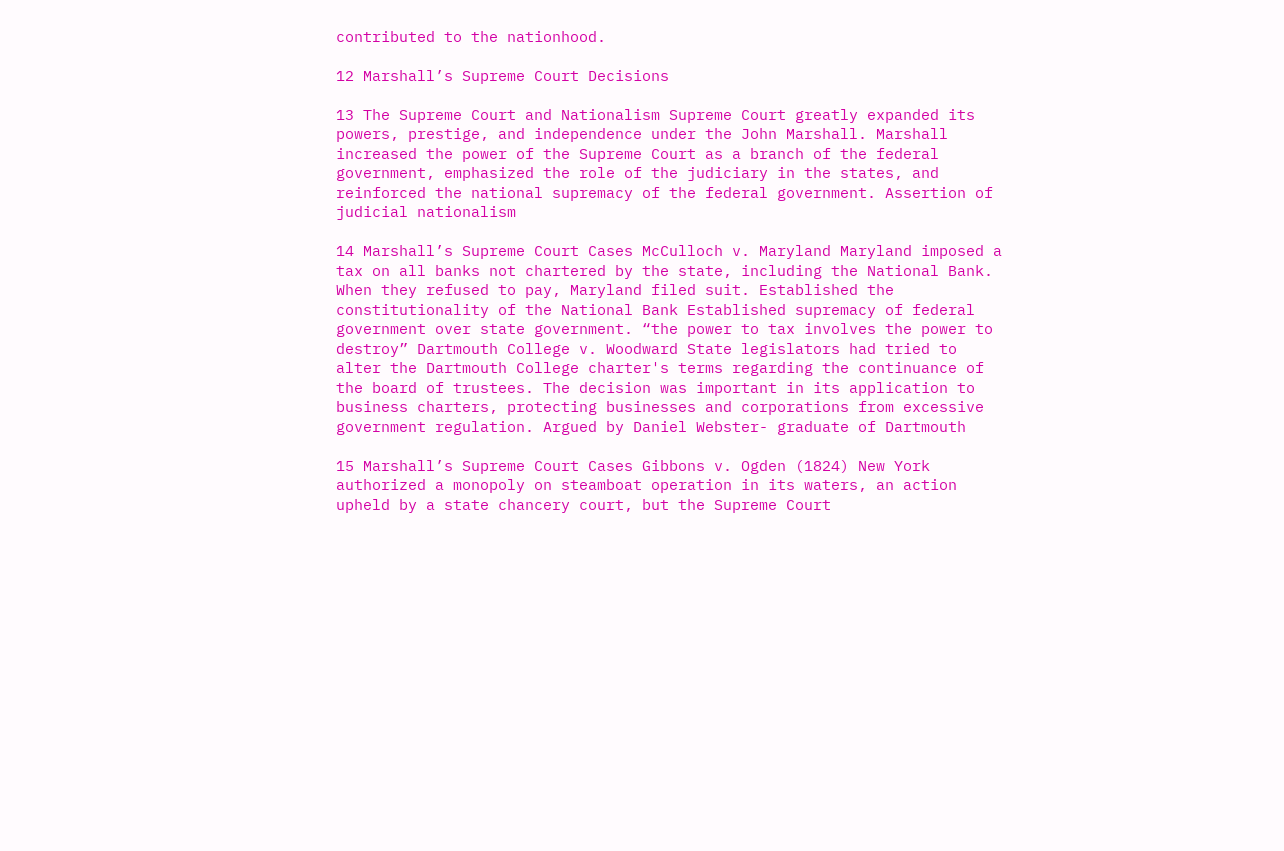contributed to the nationhood.

12 Marshall’s Supreme Court Decisions

13 The Supreme Court and Nationalism Supreme Court greatly expanded its powers, prestige, and independence under the John Marshall. Marshall increased the power of the Supreme Court as a branch of the federal government, emphasized the role of the judiciary in the states, and reinforced the national supremacy of the federal government. Assertion of judicial nationalism

14 Marshall’s Supreme Court Cases McCulloch v. Maryland Maryland imposed a tax on all banks not chartered by the state, including the National Bank. When they refused to pay, Maryland filed suit. Established the constitutionality of the National Bank Established supremacy of federal government over state government. “the power to tax involves the power to destroy” Dartmouth College v. Woodward State legislators had tried to alter the Dartmouth College charter's terms regarding the continuance of the board of trustees. The decision was important in its application to business charters, protecting businesses and corporations from excessive government regulation. Argued by Daniel Webster- graduate of Dartmouth

15 Marshall’s Supreme Court Cases Gibbons v. Ogden (1824) New York authorized a monopoly on steamboat operation in its waters, an action upheld by a state chancery court, but the Supreme Court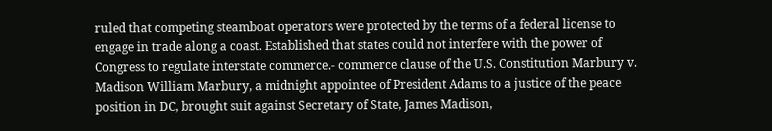ruled that competing steamboat operators were protected by the terms of a federal license to engage in trade along a coast. Established that states could not interfere with the power of Congress to regulate interstate commerce.- commerce clause of the U.S. Constitution Marbury v. Madison William Marbury, a midnight appointee of President Adams to a justice of the peace position in DC, brought suit against Secretary of State, James Madison,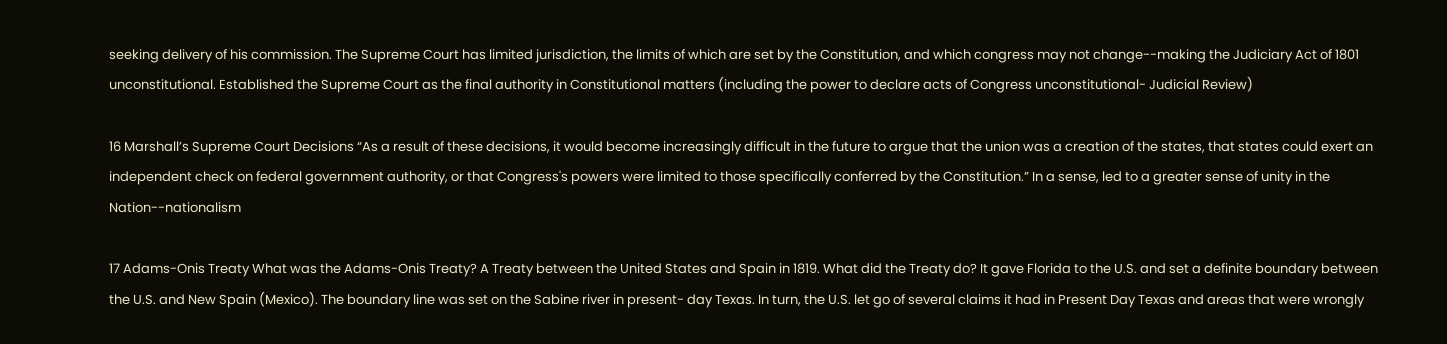seeking delivery of his commission. The Supreme Court has limited jurisdiction, the limits of which are set by the Constitution, and which congress may not change--making the Judiciary Act of 1801 unconstitutional. Established the Supreme Court as the final authority in Constitutional matters (including the power to declare acts of Congress unconstitutional- Judicial Review)

16 Marshall’s Supreme Court Decisions “As a result of these decisions, it would become increasingly difficult in the future to argue that the union was a creation of the states, that states could exert an independent check on federal government authority, or that Congress's powers were limited to those specifically conferred by the Constitution.” In a sense, led to a greater sense of unity in the Nation--nationalism

17 Adams-Onis Treaty What was the Adams-Onis Treaty? A Treaty between the United States and Spain in 1819. What did the Treaty do? It gave Florida to the U.S. and set a definite boundary between the U.S. and New Spain (Mexico). The boundary line was set on the Sabine river in present- day Texas. In turn, the U.S. let go of several claims it had in Present Day Texas and areas that were wrongly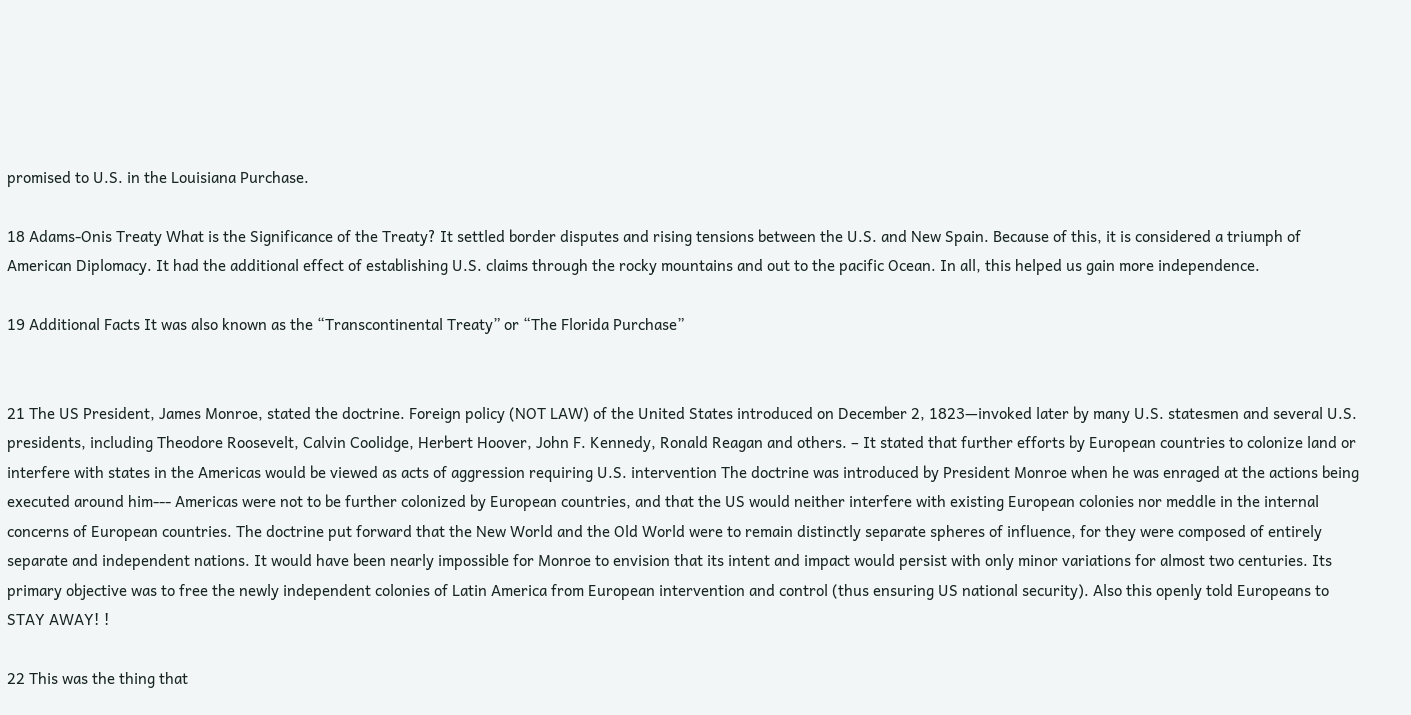promised to U.S. in the Louisiana Purchase.

18 Adams-Onis Treaty What is the Significance of the Treaty? It settled border disputes and rising tensions between the U.S. and New Spain. Because of this, it is considered a triumph of American Diplomacy. It had the additional effect of establishing U.S. claims through the rocky mountains and out to the pacific Ocean. In all, this helped us gain more independence.

19 Additional Facts It was also known as the “Transcontinental Treaty” or “The Florida Purchase”


21 The US President, James Monroe, stated the doctrine. Foreign policy (NOT LAW) of the United States introduced on December 2, 1823—invoked later by many U.S. statesmen and several U.S. presidents, including Theodore Roosevelt, Calvin Coolidge, Herbert Hoover, John F. Kennedy, Ronald Reagan and others. – It stated that further efforts by European countries to colonize land or interfere with states in the Americas would be viewed as acts of aggression requiring U.S. intervention The doctrine was introduced by President Monroe when he was enraged at the actions being executed around him--- Americas were not to be further colonized by European countries, and that the US would neither interfere with existing European colonies nor meddle in the internal concerns of European countries. The doctrine put forward that the New World and the Old World were to remain distinctly separate spheres of influence, for they were composed of entirely separate and independent nations. It would have been nearly impossible for Monroe to envision that its intent and impact would persist with only minor variations for almost two centuries. Its primary objective was to free the newly independent colonies of Latin America from European intervention and control (thus ensuring US national security). Also this openly told Europeans to STAY AWAY! !

22 This was the thing that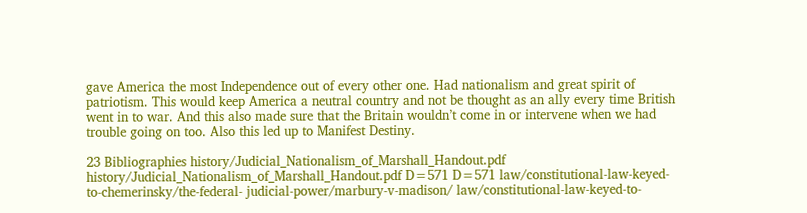gave America the most Independence out of every other one. Had nationalism and great spirit of patriotism. This would keep America a neutral country and not be thought as an ally every time British went in to war. And this also made sure that the Britain wouldn’t come in or intervene when we had trouble going on too. Also this led up to Manifest Destiny.

23 Bibliographies history/Judicial_Nationalism_of_Marshall_Handout.pdf history/Judicial_Nationalism_of_Marshall_Handout.pdf D=571 D=571 law/constitutional-law-keyed-to-chemerinsky/the-federal- judicial-power/marbury-v-madison/ law/constitutional-law-keyed-to-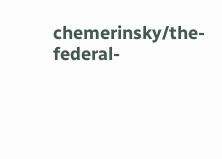chemerinsky/the-federal-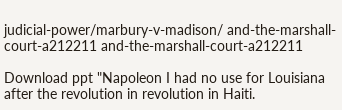judicial-power/marbury-v-madison/ and-the-marshall-court-a212211 and-the-marshall-court-a212211

Download ppt "Napoleon I had no use for Louisiana after the revolution in revolution in Haiti.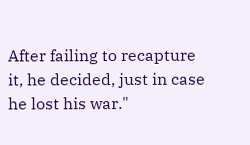After failing to recapture it, he decided, just in case he lost his war."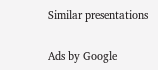Similar presentations

Ads by Google